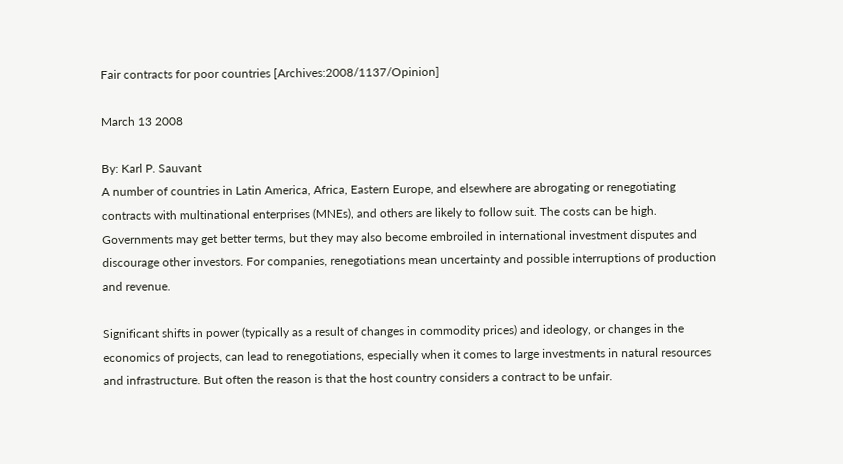Fair contracts for poor countries [Archives:2008/1137/Opinion]

March 13 2008

By: Karl P. Sauvant
A number of countries in Latin America, Africa, Eastern Europe, and elsewhere are abrogating or renegotiating contracts with multinational enterprises (MNEs), and others are likely to follow suit. The costs can be high. Governments may get better terms, but they may also become embroiled in international investment disputes and discourage other investors. For companies, renegotiations mean uncertainty and possible interruptions of production and revenue.

Significant shifts in power (typically as a result of changes in commodity prices) and ideology, or changes in the economics of projects, can lead to renegotiations, especially when it comes to large investments in natural resources and infrastructure. But often the reason is that the host country considers a contract to be unfair.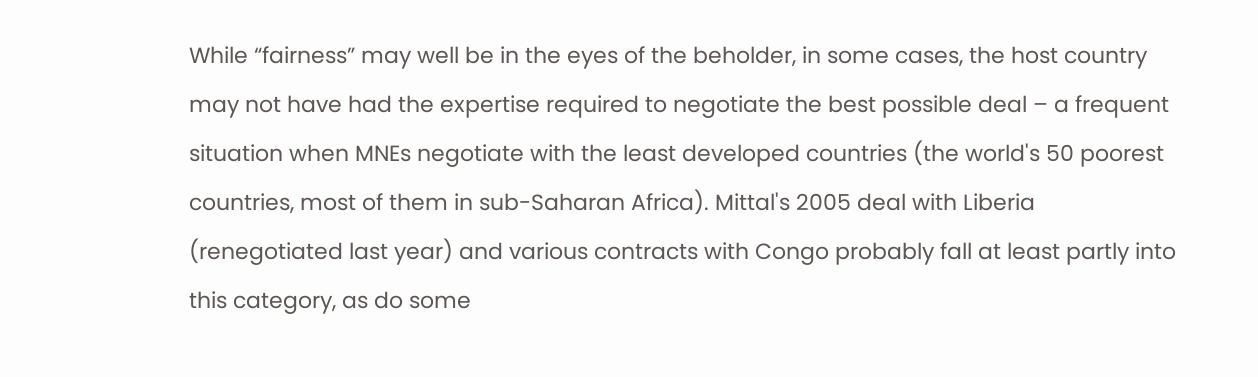While “fairness” may well be in the eyes of the beholder, in some cases, the host country may not have had the expertise required to negotiate the best possible deal – a frequent situation when MNEs negotiate with the least developed countries (the world's 50 poorest countries, most of them in sub-Saharan Africa). Mittal's 2005 deal with Liberia (renegotiated last year) and various contracts with Congo probably fall at least partly into this category, as do some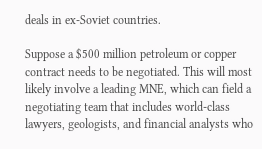deals in ex-Soviet countries.

Suppose a $500 million petroleum or copper contract needs to be negotiated. This will most likely involve a leading MNE, which can field a negotiating team that includes world-class lawyers, geologists, and financial analysts who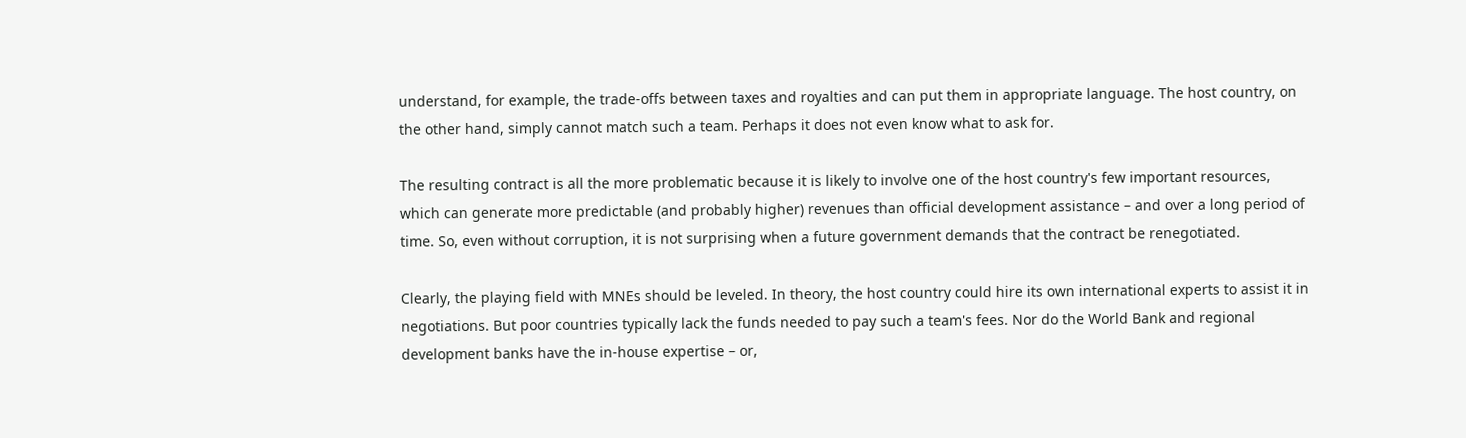understand, for example, the trade-offs between taxes and royalties and can put them in appropriate language. The host country, on the other hand, simply cannot match such a team. Perhaps it does not even know what to ask for.

The resulting contract is all the more problematic because it is likely to involve one of the host country's few important resources, which can generate more predictable (and probably higher) revenues than official development assistance – and over a long period of time. So, even without corruption, it is not surprising when a future government demands that the contract be renegotiated.

Clearly, the playing field with MNEs should be leveled. In theory, the host country could hire its own international experts to assist it in negotiations. But poor countries typically lack the funds needed to pay such a team's fees. Nor do the World Bank and regional development banks have the in-house expertise – or,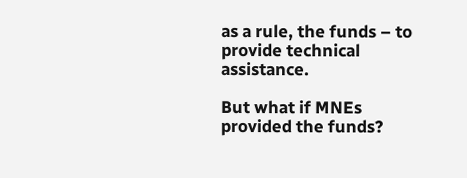as a rule, the funds – to provide technical assistance.

But what if MNEs provided the funds?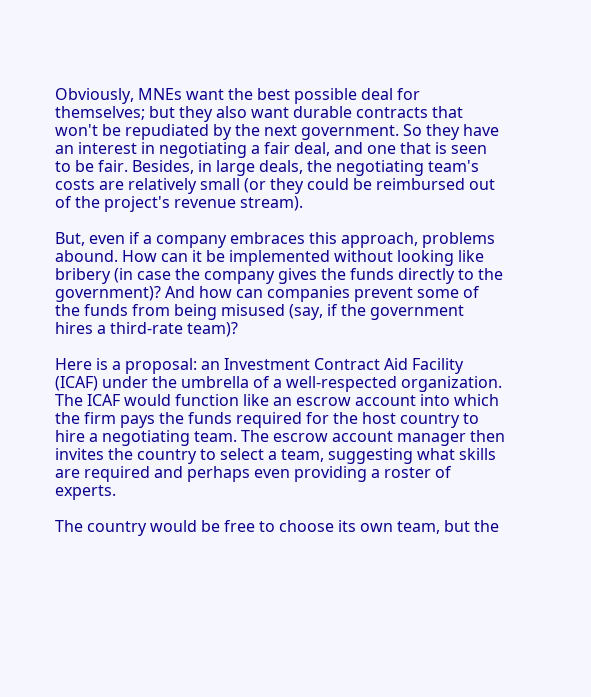Obviously, MNEs want the best possible deal for themselves; but they also want durable contracts that won't be repudiated by the next government. So they have an interest in negotiating a fair deal, and one that is seen to be fair. Besides, in large deals, the negotiating team's costs are relatively small (or they could be reimbursed out of the project's revenue stream).

But, even if a company embraces this approach, problems abound. How can it be implemented without looking like bribery (in case the company gives the funds directly to the government)? And how can companies prevent some of the funds from being misused (say, if the government hires a third-rate team)?

Here is a proposal: an Investment Contract Aid Facility (ICAF) under the umbrella of a well-respected organization. The ICAF would function like an escrow account into which the firm pays the funds required for the host country to hire a negotiating team. The escrow account manager then invites the country to select a team, suggesting what skills are required and perhaps even providing a roster of experts.

The country would be free to choose its own team, but the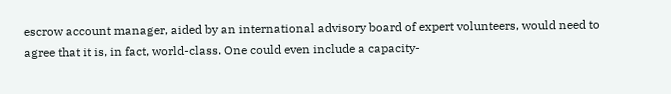escrow account manager, aided by an international advisory board of expert volunteers, would need to agree that it is, in fact, world-class. One could even include a capacity-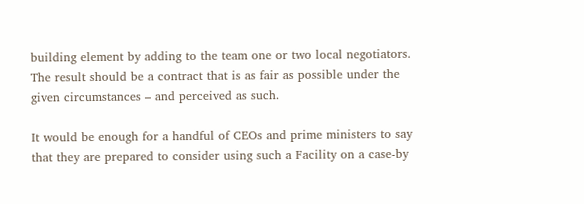building element by adding to the team one or two local negotiators. The result should be a contract that is as fair as possible under the given circumstances – and perceived as such.

It would be enough for a handful of CEOs and prime ministers to say that they are prepared to consider using such a Facility on a case-by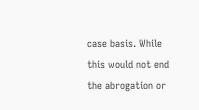case basis. While this would not end the abrogation or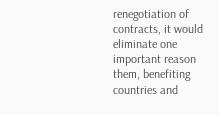renegotiation of contracts, it would eliminate one important reason them, benefiting countries and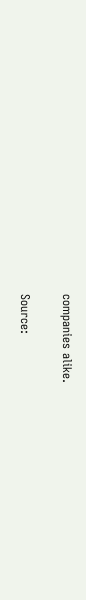companies alike.

Source: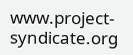www.project-syndicate.org